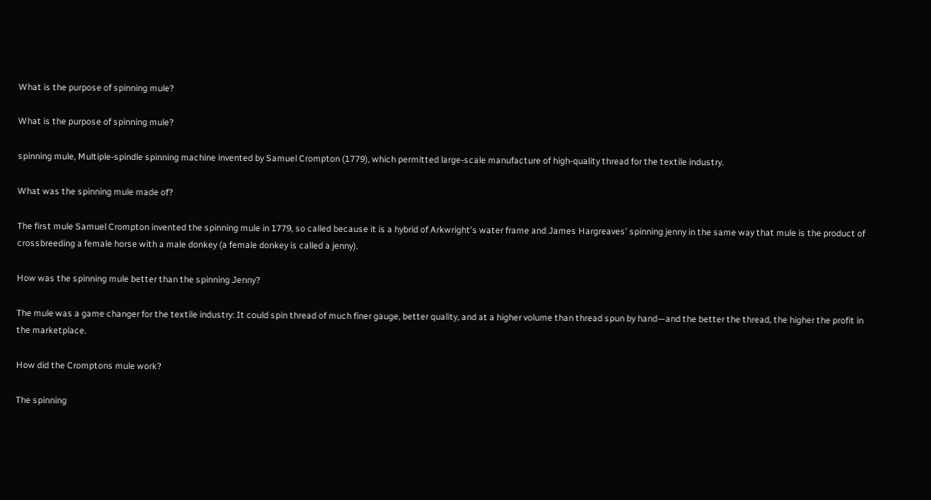What is the purpose of spinning mule?

What is the purpose of spinning mule?

spinning mule, Multiple-spindle spinning machine invented by Samuel Crompton (1779), which permitted large-scale manufacture of high-quality thread for the textile industry.

What was the spinning mule made of?

The first mule Samuel Crompton invented the spinning mule in 1779, so called because it is a hybrid of Arkwright’s water frame and James Hargreaves’ spinning jenny in the same way that mule is the product of crossbreeding a female horse with a male donkey (a female donkey is called a jenny).

How was the spinning mule better than the spinning Jenny?

The mule was a game changer for the textile industry: It could spin thread of much finer gauge, better quality, and at a higher volume than thread spun by hand—and the better the thread, the higher the profit in the marketplace.

How did the Cromptons mule work?

The spinning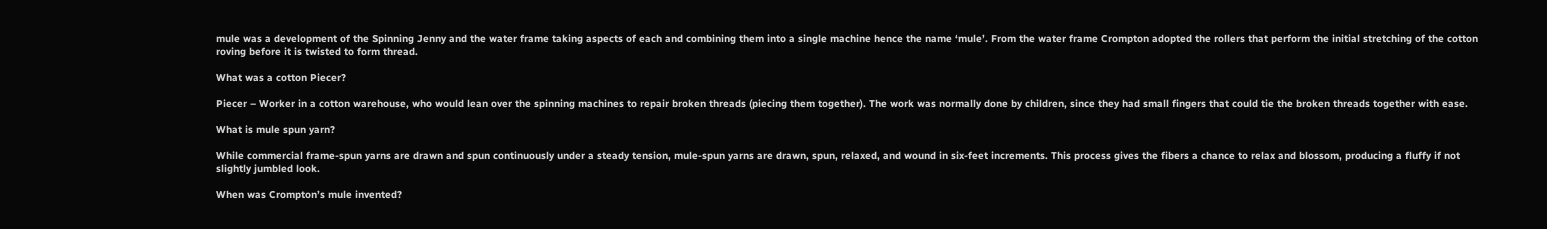mule was a development of the Spinning Jenny and the water frame taking aspects of each and combining them into a single machine hence the name ‘mule’. From the water frame Crompton adopted the rollers that perform the initial stretching of the cotton roving before it is twisted to form thread.

What was a cotton Piecer?

Piecer – Worker in a cotton warehouse, who would lean over the spinning machines to repair broken threads (piecing them together). The work was normally done by children, since they had small fingers that could tie the broken threads together with ease.

What is mule spun yarn?

While commercial frame-spun yarns are drawn and spun continuously under a steady tension, mule-spun yarns are drawn, spun, relaxed, and wound in six-feet increments. This process gives the fibers a chance to relax and blossom, producing a fluffy if not slightly jumbled look.

When was Crompton’s mule invented?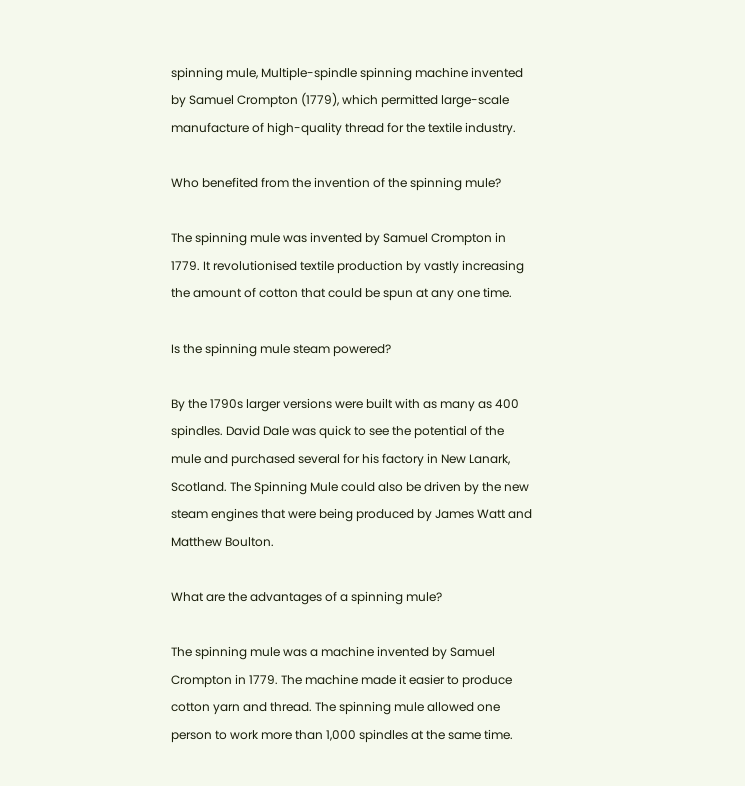spinning mule, Multiple-spindle spinning machine invented by Samuel Crompton (1779), which permitted large-scale manufacture of high-quality thread for the textile industry.

Who benefited from the invention of the spinning mule?

The spinning mule was invented by Samuel Crompton in 1779. It revolutionised textile production by vastly increasing the amount of cotton that could be spun at any one time.

Is the spinning mule steam powered?

By the 1790s larger versions were built with as many as 400 spindles. David Dale was quick to see the potential of the mule and purchased several for his factory in New Lanark, Scotland. The Spinning Mule could also be driven by the new steam engines that were being produced by James Watt and Matthew Boulton.

What are the advantages of a spinning mule?

The spinning mule was a machine invented by Samuel Crompton in 1779. The machine made it easier to produce cotton yarn and thread. The spinning mule allowed one person to work more than 1,000 spindles at the same time.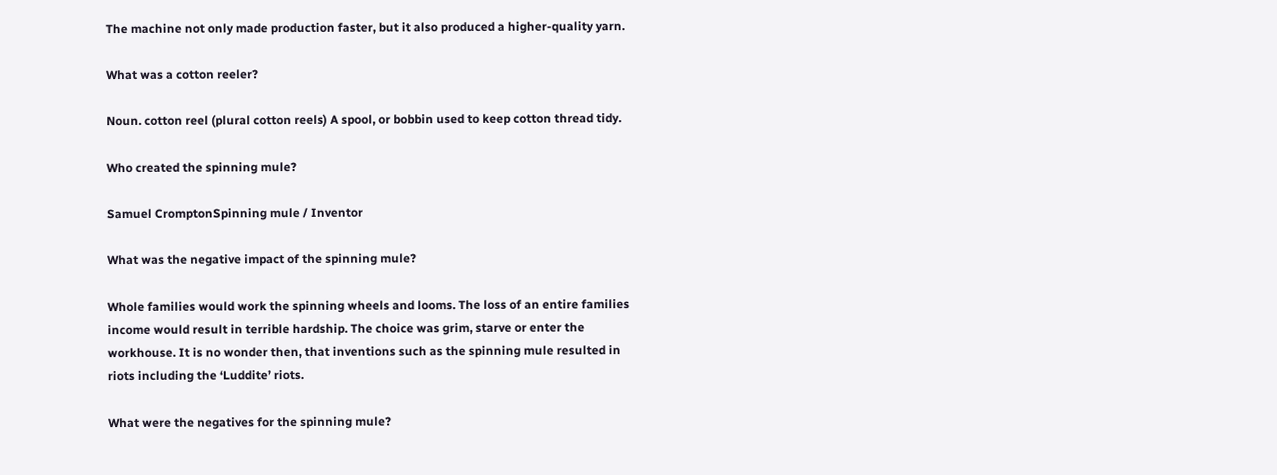The machine not only made production faster, but it also produced a higher-quality yarn.

What was a cotton reeler?

Noun. cotton reel (plural cotton reels) A spool, or bobbin used to keep cotton thread tidy.

Who created the spinning mule?

Samuel CromptonSpinning mule / Inventor

What was the negative impact of the spinning mule?

Whole families would work the spinning wheels and looms. The loss of an entire families income would result in terrible hardship. The choice was grim, starve or enter the workhouse. It is no wonder then, that inventions such as the spinning mule resulted in riots including the ‘Luddite’ riots.

What were the negatives for the spinning mule?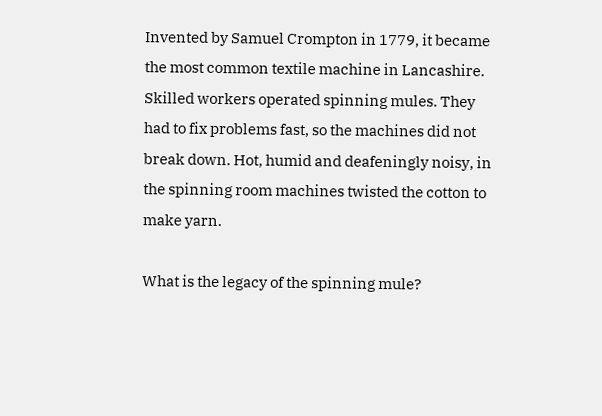Invented by Samuel Crompton in 1779, it became the most common textile machine in Lancashire. Skilled workers operated spinning mules. They had to fix problems fast, so the machines did not break down. Hot, humid and deafeningly noisy, in the spinning room machines twisted the cotton to make yarn.

What is the legacy of the spinning mule?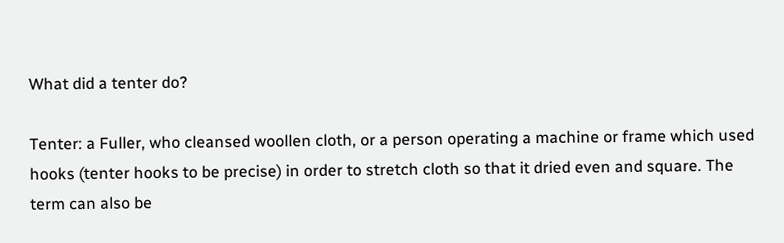What did a tenter do?

Tenter: a Fuller, who cleansed woollen cloth, or a person operating a machine or frame which used hooks (tenter hooks to be precise) in order to stretch cloth so that it dried even and square. The term can also be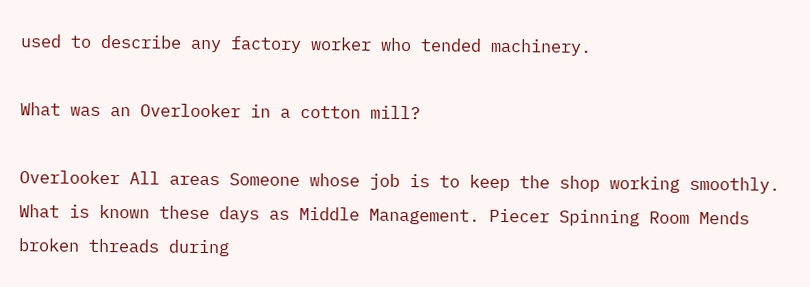used to describe any factory worker who tended machinery.

What was an Overlooker in a cotton mill?

Overlooker All areas Someone whose job is to keep the shop working smoothly. What is known these days as Middle Management. Piecer Spinning Room Mends broken threads during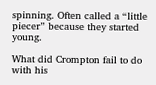spinning. Often called a “little piecer” because they started young.

What did Crompton fail to do with his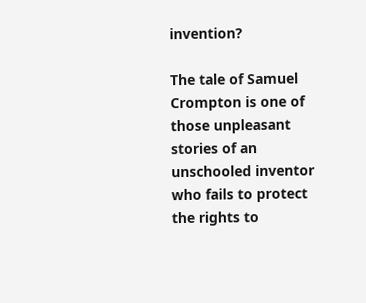invention?

The tale of Samuel Crompton is one of those unpleasant stories of an unschooled inventor who fails to protect the rights to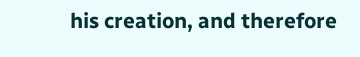his creation, and therefore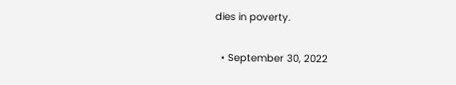dies in poverty.

  • September 30, 2022